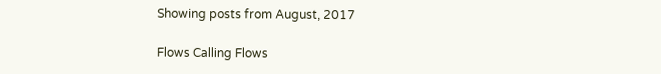Showing posts from August, 2017

Flows Calling Flows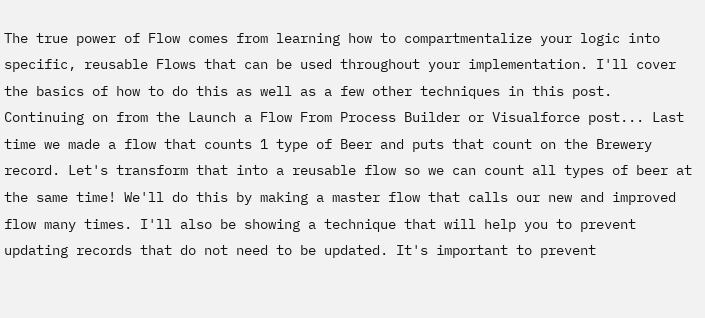The true power of Flow comes from learning how to compartmentalize your logic into specific, reusable Flows that can be used throughout your implementation. I'll cover the basics of how to do this as well as a few other techniques in this post. Continuing on from the Launch a Flow From Process Builder or Visualforce post... Last time we made a flow that counts 1 type of Beer and puts that count on the Brewery record. Let's transform that into a reusable flow so we can count all types of beer at the same time! We'll do this by making a master flow that calls our new and improved flow many times. I'll also be showing a technique that will help you to prevent updating records that do not need to be updated. It's important to prevent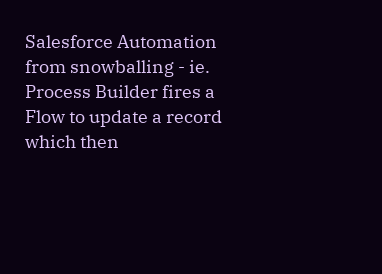Salesforce Automation from snowballing - ie. Process Builder fires a Flow to update a record which then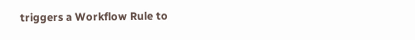triggers a Workflow Rule to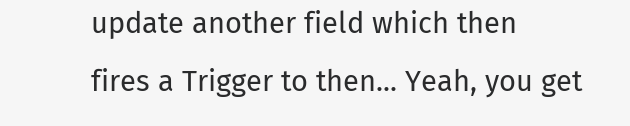update another field which then fires a Trigger to then... Yeah, you get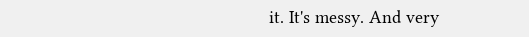it. It's messy. And very